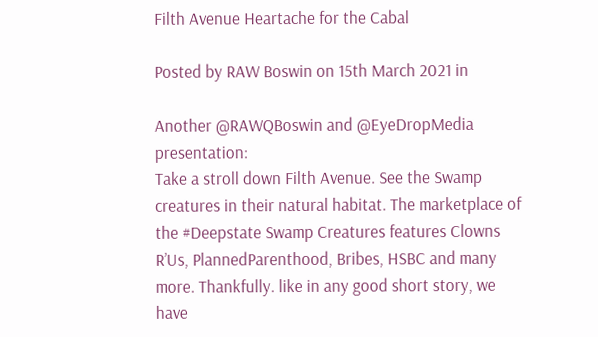Filth Avenue Heartache for the Cabal

Posted by RAW Boswin on 15th March 2021 in

Another @RAWQBoswin and @EyeDropMedia presentation:
Take a stroll down Filth Avenue. See the Swamp creatures in their natural habitat. The marketplace of the #Deepstate Swamp Creatures features Clowns R’Us, PlannedParenthood, Bribes, HSBC and many more. Thankfully. like in any good short story, we have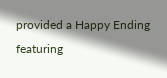provided a Happy Ending featuring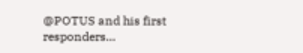@POTUS and his first responders…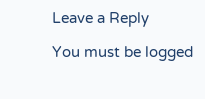Leave a Reply

You must be logged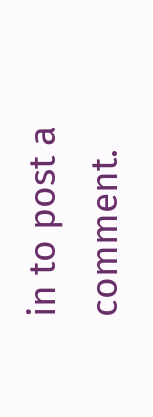in to post a comment.